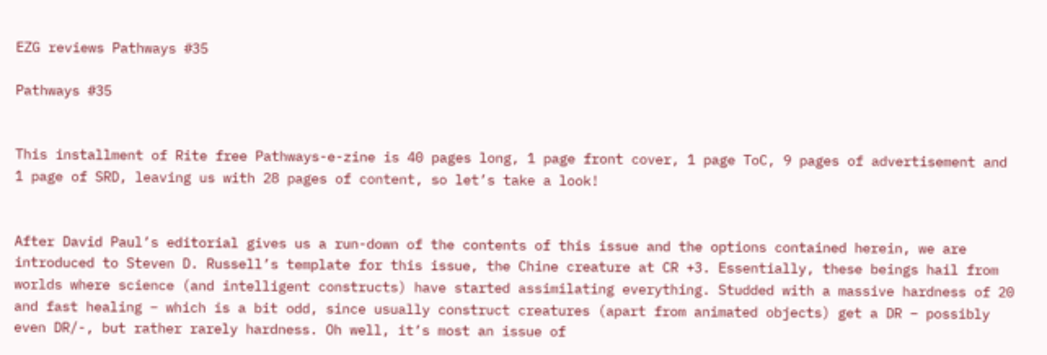EZG reviews Pathways #35

Pathways #35


This installment of Rite free Pathways-e-zine is 40 pages long, 1 page front cover, 1 page ToC, 9 pages of advertisement and 1 page of SRD, leaving us with 28 pages of content, so let’s take a look!


After David Paul’s editorial gives us a run-down of the contents of this issue and the options contained herein, we are introduced to Steven D. Russell’s template for this issue, the Chine creature at CR +3. Essentially, these beings hail from worlds where science (and intelligent constructs) have started assimilating everything. Studded with a massive hardness of 20 and fast healing – which is a bit odd, since usually construct creatures (apart from animated objects) get a DR – possibly even DR/-, but rather rarely hardness. Oh well, it’s most an issue of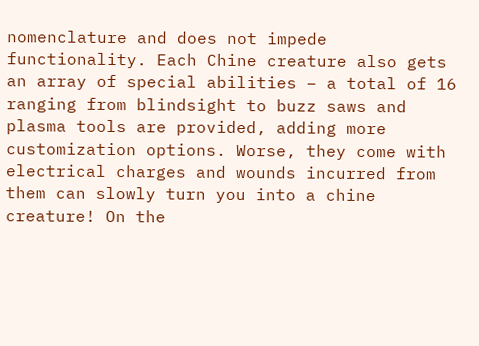nomenclature and does not impede functionality. Each Chine creature also gets an array of special abilities – a total of 16 ranging from blindsight to buzz saws and plasma tools are provided, adding more customization options. Worse, they come with electrical charges and wounds incurred from them can slowly turn you into a chine creature! On the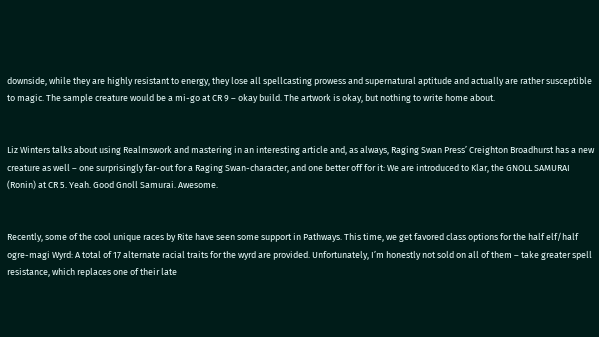downside, while they are highly resistant to energy, they lose all spellcasting prowess and supernatural aptitude and actually are rather susceptible to magic. The sample creature would be a mi-go at CR 9 – okay build. The artwork is okay, but nothing to write home about.


Liz Winters talks about using Realmswork and mastering in an interesting article and, as always, Raging Swan Press’ Creighton Broadhurst has a new creature as well – one surprisingly far-out for a Raging Swan-character, and one better off for it: We are introduced to Klar, the GNOLL SAMURAI (Ronin) at CR 5. Yeah. Good Gnoll Samurai. Awesome.


Recently, some of the cool unique races by Rite have seen some support in Pathways. This time, we get favored class options for the half elf/half ogre-magi Wyrd: A total of 17 alternate racial traits for the wyrd are provided. Unfortunately, I’m honestly not sold on all of them – take greater spell resistance, which replaces one of their late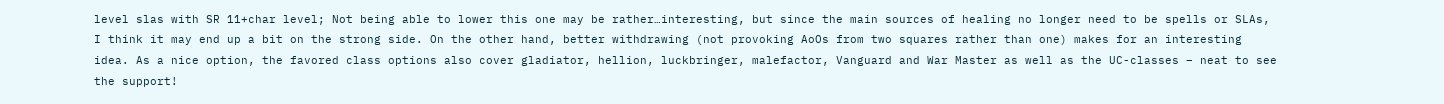level slas with SR 11+char level; Not being able to lower this one may be rather…interesting, but since the main sources of healing no longer need to be spells or SLAs, I think it may end up a bit on the strong side. On the other hand, better withdrawing (not provoking AoOs from two squares rather than one) makes for an interesting idea. As a nice option, the favored class options also cover gladiator, hellion, luckbringer, malefactor, Vanguard and War Master as well as the UC-classes – neat to see the support!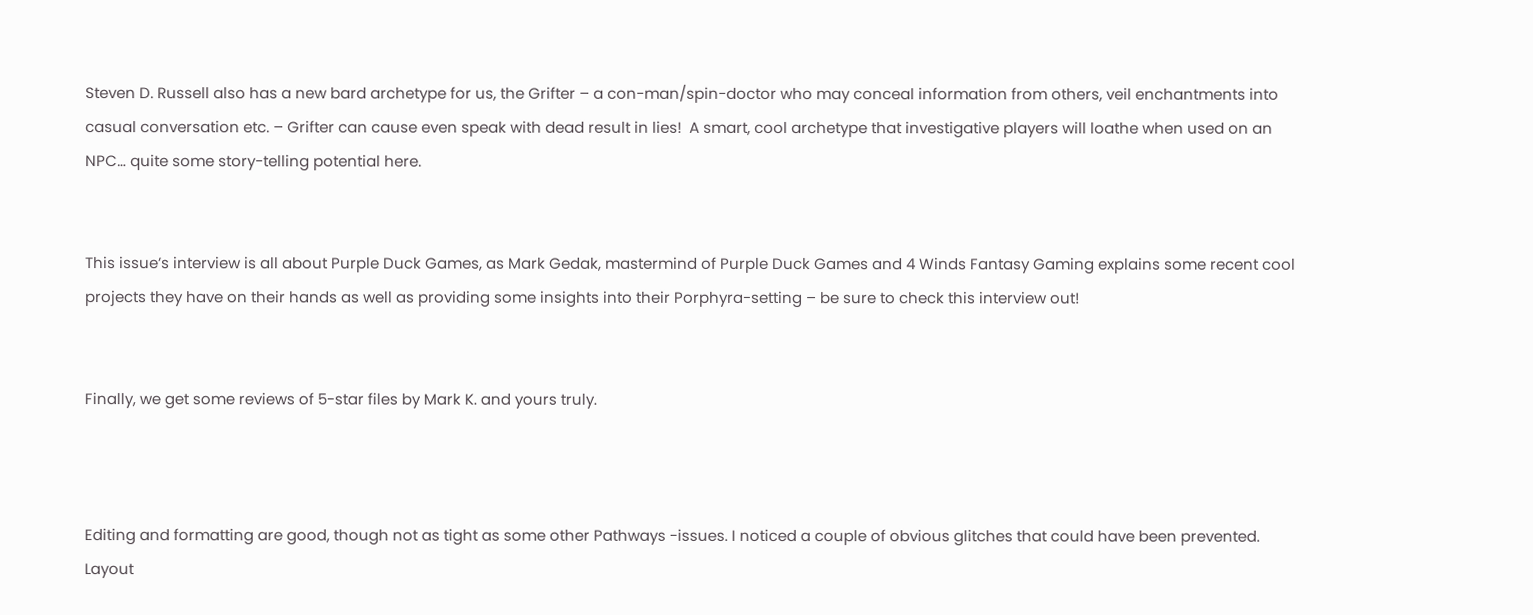Steven D. Russell also has a new bard archetype for us, the Grifter – a con-man/spin-doctor who may conceal information from others, veil enchantments into casual conversation etc. – Grifter can cause even speak with dead result in lies!  A smart, cool archetype that investigative players will loathe when used on an NPC… quite some story-telling potential here.


This issue’s interview is all about Purple Duck Games, as Mark Gedak, mastermind of Purple Duck Games and 4 Winds Fantasy Gaming explains some recent cool projects they have on their hands as well as providing some insights into their Porphyra-setting – be sure to check this interview out!


Finally, we get some reviews of 5-star files by Mark K. and yours truly.



Editing and formatting are good, though not as tight as some other Pathways -issues. I noticed a couple of obvious glitches that could have been prevented. Layout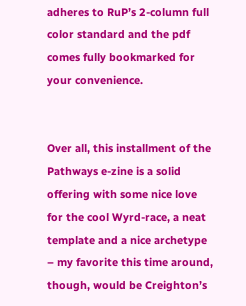adheres to RuP’s 2-column full color standard and the pdf comes fully bookmarked for your convenience.


Over all, this installment of the Pathways e-zine is a solid offering with some nice love for the cool Wyrd-race, a neat template and a nice archetype – my favorite this time around, though, would be Creighton’s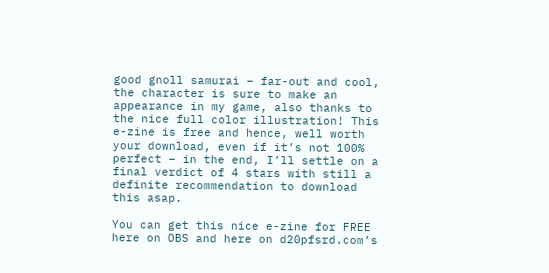good gnoll samurai – far-out and cool, the character is sure to make an appearance in my game, also thanks to the nice full color illustration! This e-zine is free and hence, well worth your download, even if it’s not 100% perfect – in the end, I’ll settle on a final verdict of 4 stars with still a definite recommendation to download this asap.

You can get this nice e-zine for FREE here on OBS and here on d20pfsrd.com’s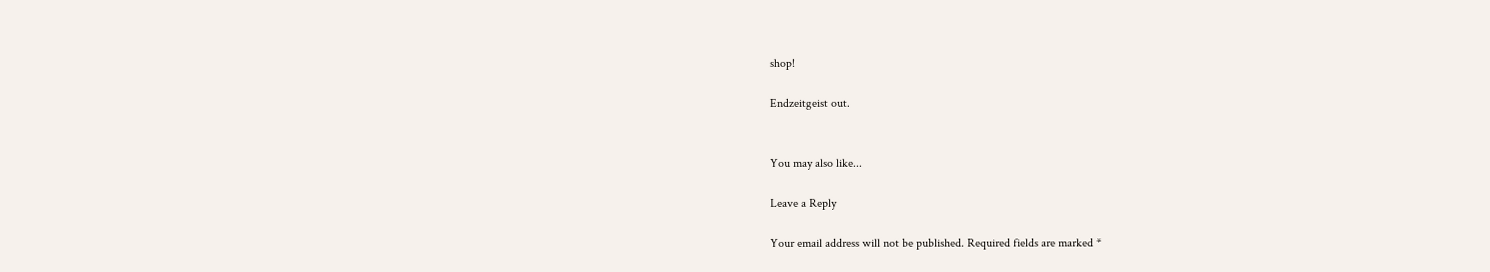shop!

Endzeitgeist out.


You may also like...

Leave a Reply

Your email address will not be published. Required fields are marked *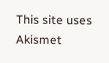This site uses Akismet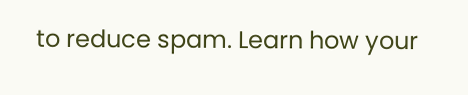to reduce spam. Learn how your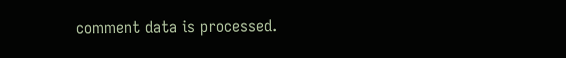comment data is processed.